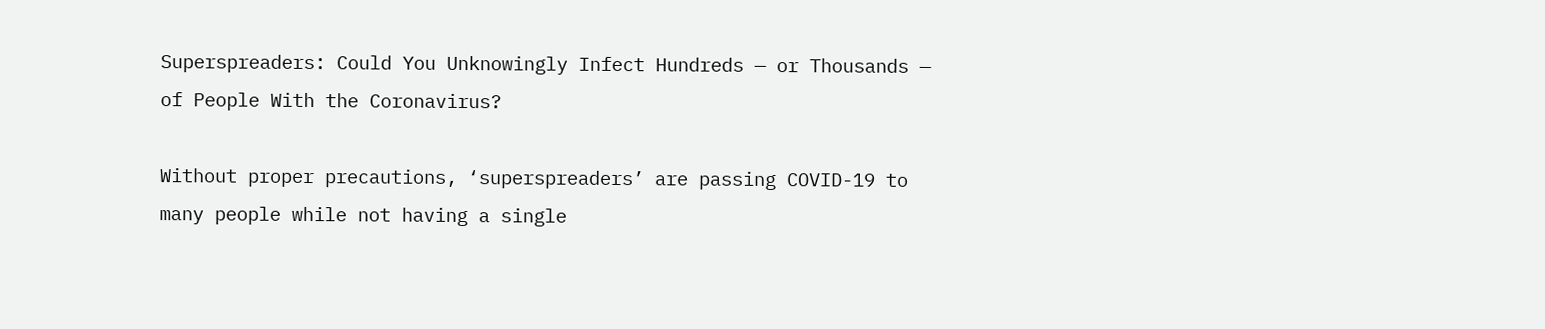Superspreaders: Could You Unknowingly Infect Hundreds — or Thousands — of People With the Coronavirus?

Without proper precautions, ‘superspreaders’ are passing COVID-19 to many people while not having a single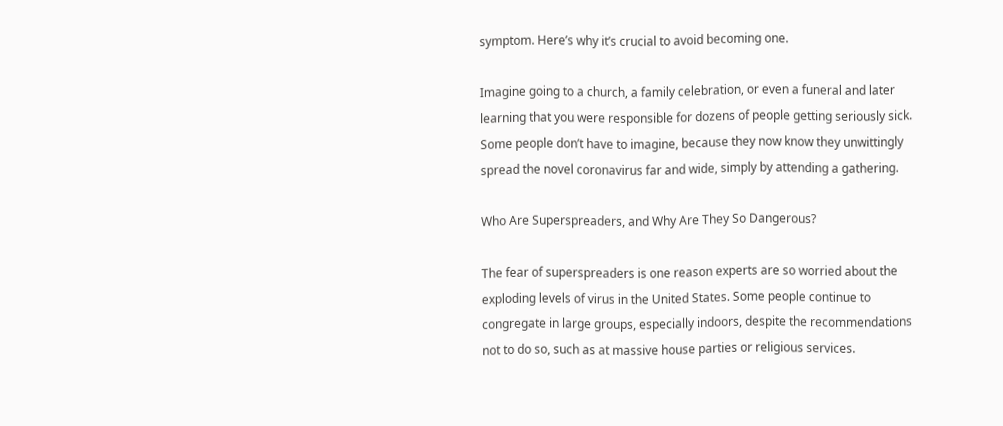symptom. Here’s why it’s crucial to avoid becoming one.

Imagine going to a church, a family celebration, or even a funeral and later learning that you were responsible for dozens of people getting seriously sick. Some people don’t have to imagine, because they now know they unwittingly spread the novel coronavirus far and wide, simply by attending a gathering.

Who Are Superspreaders, and Why Are They So Dangerous?

The fear of superspreaders is one reason experts are so worried about the exploding levels of virus in the United States. Some people continue to congregate in large groups, especially indoors, despite the recommendations not to do so, such as at massive house parties or religious services.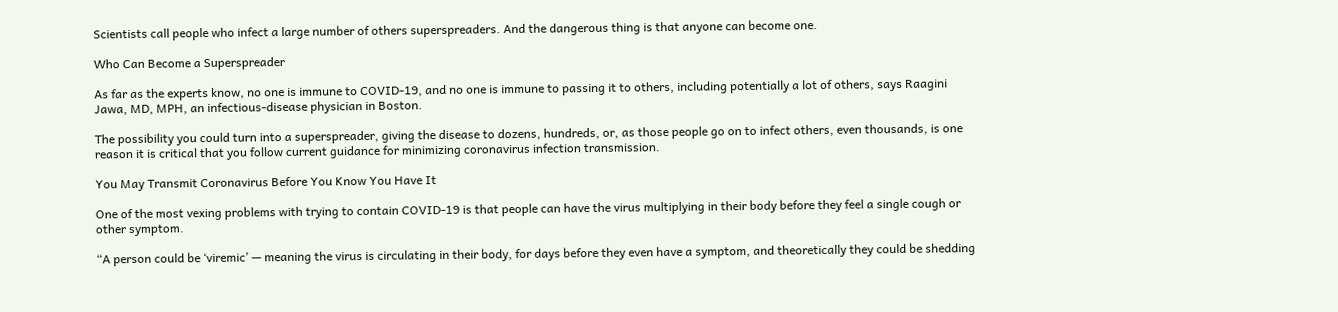Scientists call people who infect a large number of others superspreaders. And the dangerous thing is that anyone can become one.

Who Can Become a Superspreader

As far as the experts know, no one is immune to COVID-19, and no one is immune to passing it to others, including potentially a lot of others, says Raagini Jawa, MD, MPH, an infectious-disease physician in Boston.

The possibility you could turn into a superspreader, giving the disease to dozens, hundreds, or, as those people go on to infect others, even thousands, is one reason it is critical that you follow current guidance for minimizing coronavirus infection transmission.

You May Transmit Coronavirus Before You Know You Have It

One of the most vexing problems with trying to contain COVID-19 is that people can have the virus multiplying in their body before they feel a single cough or other symptom.

“A person could be ‘viremic’ — meaning the virus is circulating in their body, for days before they even have a symptom, and theoretically they could be shedding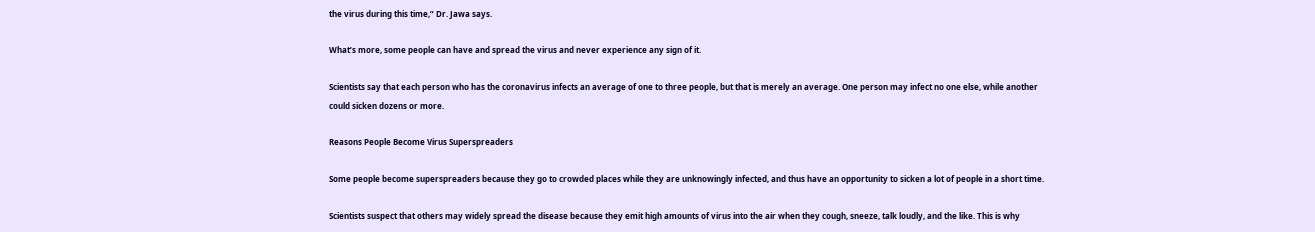the virus during this time,” Dr. Jawa says.

What’s more, some people can have and spread the virus and never experience any sign of it.

Scientists say that each person who has the coronavirus infects an average of one to three people, but that is merely an average. One person may infect no one else, while another could sicken dozens or more.

Reasons People Become Virus Superspreaders

Some people become superspreaders because they go to crowded places while they are unknowingly infected, and thus have an opportunity to sicken a lot of people in a short time.

Scientists suspect that others may widely spread the disease because they emit high amounts of virus into the air when they cough, sneeze, talk loudly, and the like. This is why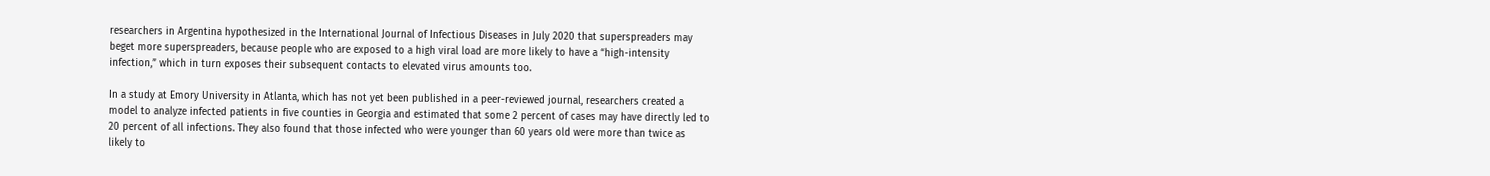researchers in Argentina hypothesized in the International Journal of Infectious Diseases in July 2020 that superspreaders may beget more superspreaders, because people who are exposed to a high viral load are more likely to have a “high-intensity infection,” which in turn exposes their subsequent contacts to elevated virus amounts too.

In a study at Emory University in Atlanta, which has not yet been published in a peer-reviewed journal, researchers created a model to analyze infected patients in five counties in Georgia and estimated that some 2 percent of cases may have directly led to 20 percent of all infections. They also found that those infected who were younger than 60 years old were more than twice as likely to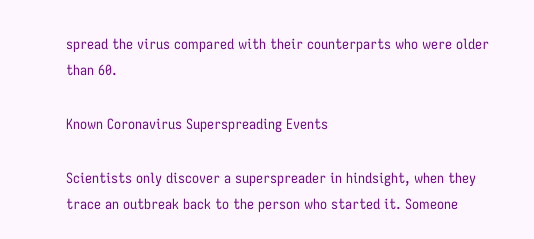spread the virus compared with their counterparts who were older than 60.

Known Coronavirus Superspreading Events

Scientists only discover a superspreader in hindsight, when they trace an outbreak back to the person who started it. Someone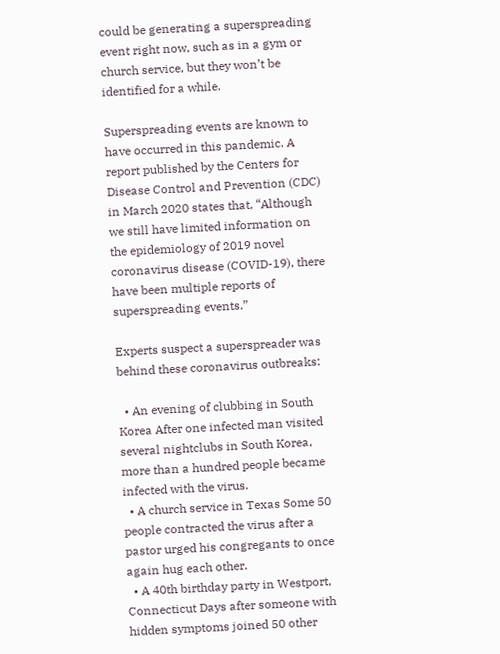could be generating a superspreading event right now, such as in a gym or church service, but they won’t be identified for a while.

Superspreading events are known to have occurred in this pandemic. A report published by the Centers for Disease Control and Prevention (CDC) in March 2020 states that, “Although we still have limited information on the epidemiology of 2019 novel coronavirus disease (COVID-19), there have been multiple reports of superspreading events.”

Experts suspect a superspreader was behind these coronavirus outbreaks:

  • An evening of clubbing in South Korea After one infected man visited several nightclubs in South Korea, more than a hundred people became infected with the virus.
  • A church service in Texas Some 50 people contracted the virus after a pastor urged his congregants to once again hug each other.
  • A 40th birthday party in Westport, Connecticut Days after someone with hidden symptoms joined 50 other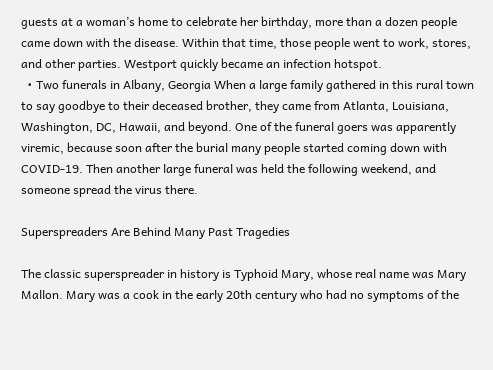guests at a woman’s home to celebrate her birthday, more than a dozen people came down with the disease. Within that time, those people went to work, stores, and other parties. Westport quickly became an infection hotspot.
  • Two funerals in Albany, Georgia When a large family gathered in this rural town to say goodbye to their deceased brother, they came from Atlanta, Louisiana, Washington, DC, Hawaii, and beyond. One of the funeral goers was apparently viremic, because soon after the burial many people started coming down with COVID-19. Then another large funeral was held the following weekend, and someone spread the virus there.

Superspreaders Are Behind Many Past Tragedies

The classic superspreader in history is Typhoid Mary, whose real name was Mary Mallon. Mary was a cook in the early 20th century who had no symptoms of the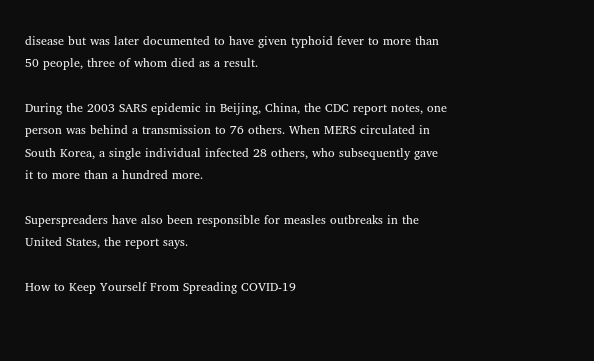disease but was later documented to have given typhoid fever to more than 50 people, three of whom died as a result.

During the 2003 SARS epidemic in Beijing, China, the CDC report notes, one person was behind a transmission to 76 others. When MERS circulated in South Korea, a single individual infected 28 others, who subsequently gave it to more than a hundred more.

Superspreaders have also been responsible for measles outbreaks in the United States, the report says.

How to Keep Yourself From Spreading COVID-19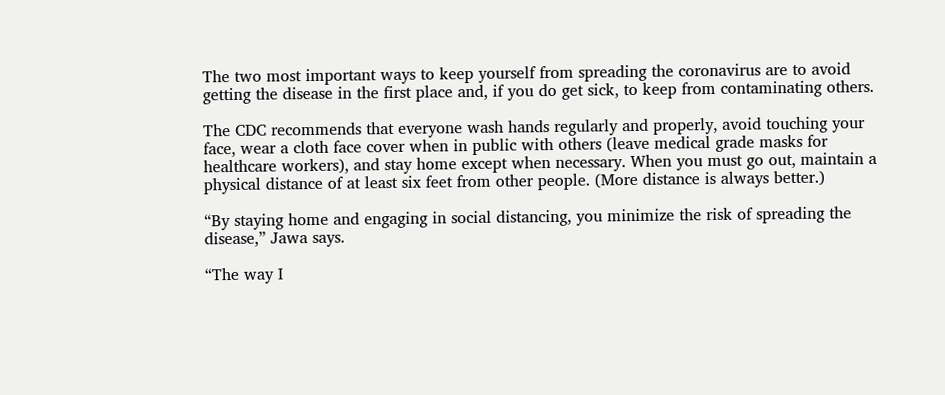The two most important ways to keep yourself from spreading the coronavirus are to avoid getting the disease in the first place and, if you do get sick, to keep from contaminating others.

The CDC recommends that everyone wash hands regularly and properly, avoid touching your face, wear a cloth face cover when in public with others (leave medical grade masks for healthcare workers), and stay home except when necessary. When you must go out, maintain a physical distance of at least six feet from other people. (More distance is always better.)

“By staying home and engaging in social distancing, you minimize the risk of spreading the disease,” Jawa says.

“The way I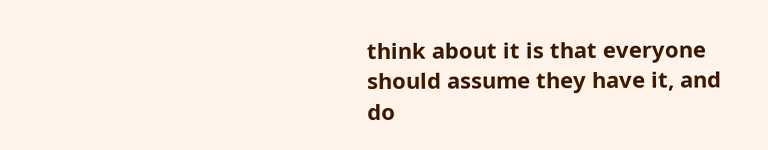think about it is that everyone should assume they have it, and do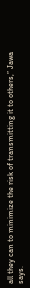all they can to minimize the risk of transmitting it to others,” Jawa says.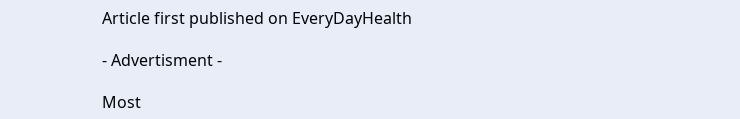Article first published on EveryDayHealth

- Advertisment -

Most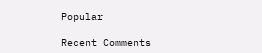Popular

Recent Comments